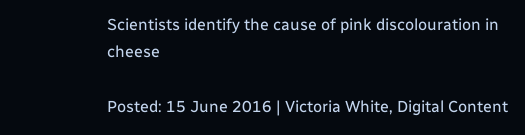Scientists identify the cause of pink discolouration in cheese

Posted: 15 June 2016 | Victoria White, Digital Content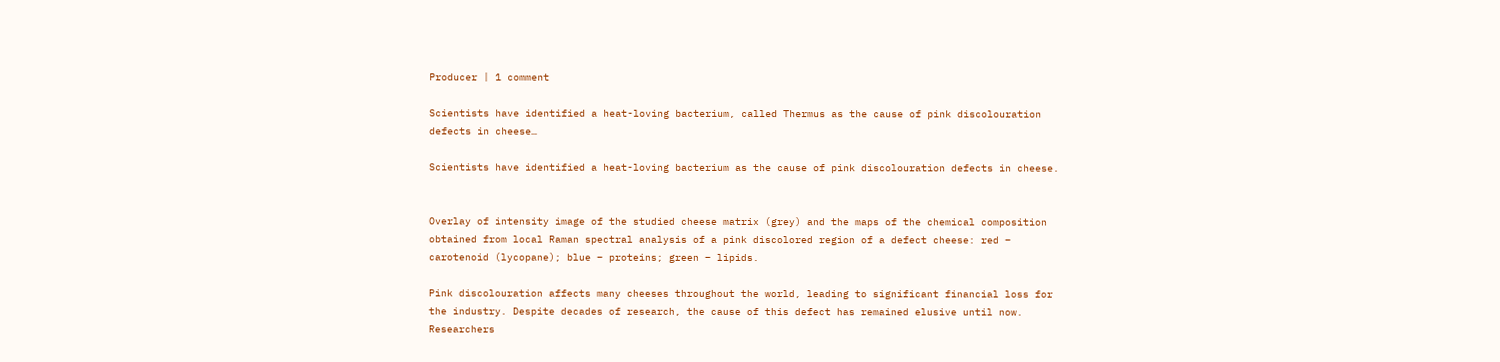Producer | 1 comment

Scientists have identified a heat-loving bacterium, called Thermus as the cause of pink discolouration defects in cheese…

Scientists have identified a heat-loving bacterium as the cause of pink discolouration defects in cheese.


Overlay of intensity image of the studied cheese matrix (grey) and the maps of the chemical composition obtained from local Raman spectral analysis of a pink discolored region of a defect cheese: red – carotenoid (lycopane); blue – proteins; green – lipids.

Pink discolouration affects many cheeses throughout the world, leading to significant financial loss for the industry. Despite decades of research, the cause of this defect has remained elusive until now. Researchers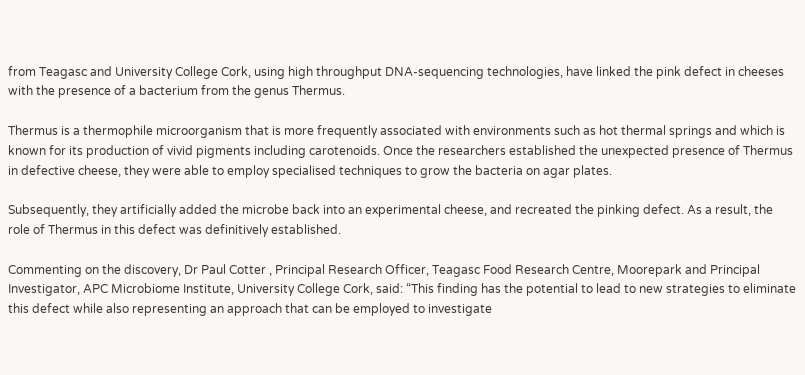from Teagasc and University College Cork, using high throughput DNA-sequencing technologies, have linked the pink defect in cheeses with the presence of a bacterium from the genus Thermus.

Thermus is a thermophile microorganism that is more frequently associated with environments such as hot thermal springs and which is known for its production of vivid pigments including carotenoids. Once the researchers established the unexpected presence of Thermus in defective cheese, they were able to employ specialised techniques to grow the bacteria on agar plates.

Subsequently, they artificially added the microbe back into an experimental cheese, and recreated the pinking defect. As a result, the role of Thermus in this defect was definitively established.

Commenting on the discovery, Dr Paul Cotter , Principal Research Officer, Teagasc Food Research Centre, Moorepark and Principal Investigator, APC Microbiome Institute, University College Cork, said: “This finding has the potential to lead to new strategies to eliminate this defect while also representing an approach that can be employed to investigate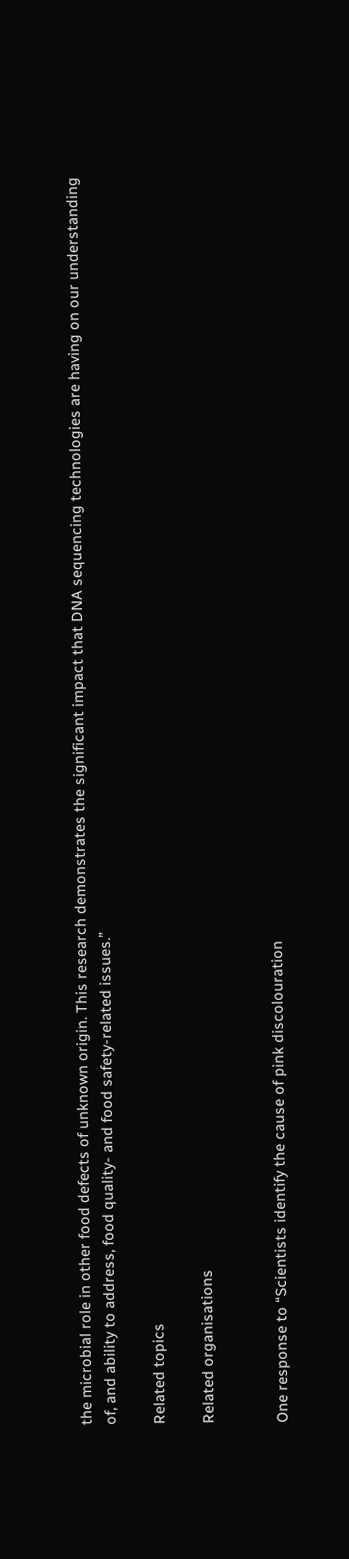the microbial role in other food defects of unknown origin. This research demonstrates the significant impact that DNA sequencing technologies are having on our understanding of, and ability to address, food quality- and food safety-related issues.”

Related topics

Related organisations


One response to “Scientists identify the cause of pink discolouration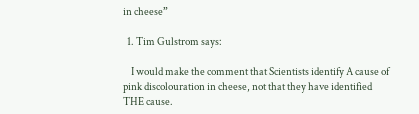in cheese”

  1. Tim Gulstrom says:

    I would make the comment that Scientists identify A cause of pink discolouration in cheese, not that they have identified THE cause.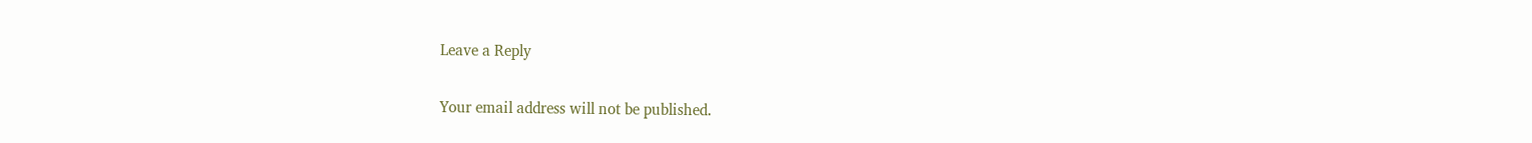Leave a Reply

Your email address will not be published.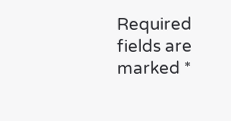Required fields are marked *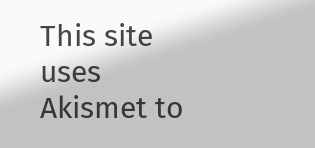This site uses Akismet to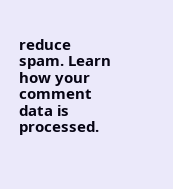reduce spam. Learn how your comment data is processed.